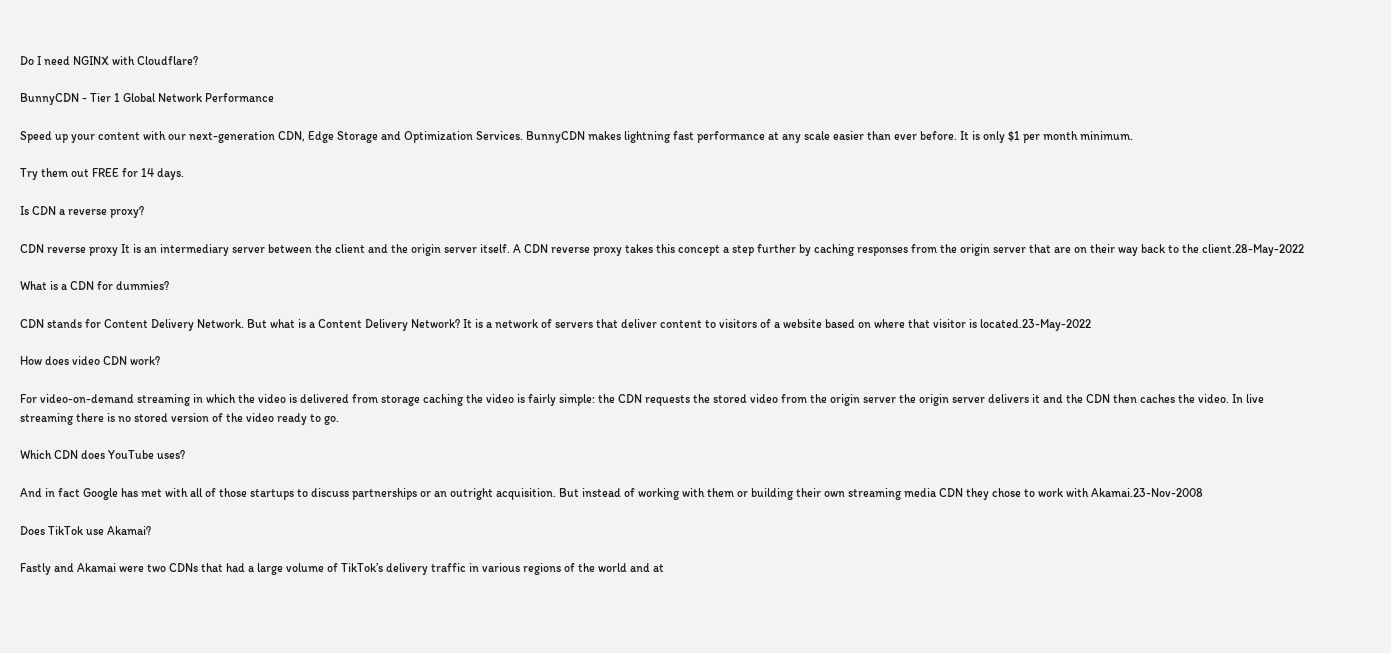Do I need NGINX with Cloudflare?

BunnyCDN - Tier 1 Global Network Performance

Speed up your content with our next-generation CDN, Edge Storage and Optimization Services. BunnyCDN makes lightning fast performance at any scale easier than ever before. It is only $1 per month minimum.

Try them out FREE for 14 days.

Is CDN a reverse proxy?

CDN reverse proxy It is an intermediary server between the client and the origin server itself. A CDN reverse proxy takes this concept a step further by caching responses from the origin server that are on their way back to the client.28-May-2022

What is a CDN for dummies?

CDN stands for Content Delivery Network. But what is a Content Delivery Network? It is a network of servers that deliver content to visitors of a website based on where that visitor is located.23-May-2022

How does video CDN work?

For video-on-demand streaming in which the video is delivered from storage caching the video is fairly simple: the CDN requests the stored video from the origin server the origin server delivers it and the CDN then caches the video. In live streaming there is no stored version of the video ready to go.

Which CDN does YouTube uses?

And in fact Google has met with all of those startups to discuss partnerships or an outright acquisition. But instead of working with them or building their own streaming media CDN they chose to work with Akamai.23-Nov-2008

Does TikTok use Akamai?

Fastly and Akamai were two CDNs that had a large volume of TikTok’s delivery traffic in various regions of the world and at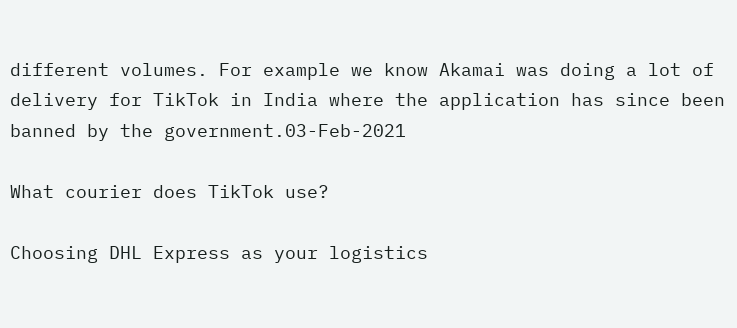different volumes. For example we know Akamai was doing a lot of delivery for TikTok in India where the application has since been banned by the government.03-Feb-2021

What courier does TikTok use?

Choosing DHL Express as your logistics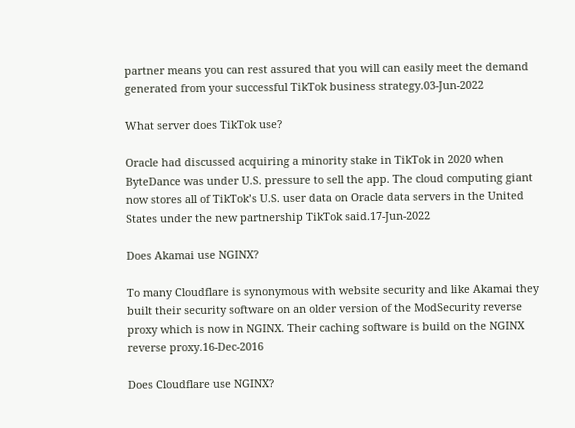partner means you can rest assured that you will can easily meet the demand generated from your successful TikTok business strategy.03-Jun-2022

What server does TikTok use?

Oracle had discussed acquiring a minority stake in TikTok in 2020 when ByteDance was under U.S. pressure to sell the app. The cloud computing giant now stores all of TikTok’s U.S. user data on Oracle data servers in the United States under the new partnership TikTok said.17-Jun-2022

Does Akamai use NGINX?

To many Cloudflare is synonymous with website security and like Akamai they built their security software on an older version of the ModSecurity reverse proxy which is now in NGINX. Their caching software is build on the NGINX reverse proxy.16-Dec-2016

Does Cloudflare use NGINX?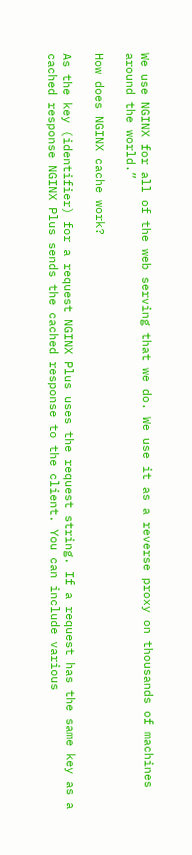We use NGINX for all of the web serving that we do. We use it as a reverse proxy on thousands of machines around the world.”

How does NGINX cache work?

As the key (identifier) for a request NGINX Plus uses the request string. If a request has the same key as a cached response NGINX Plus sends the cached response to the client. You can include various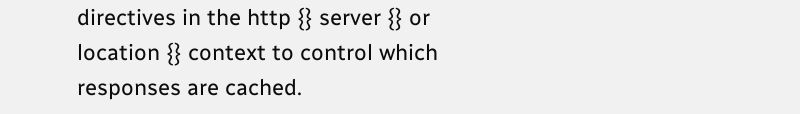directives in the http {} server {} or location {} context to control which responses are cached.